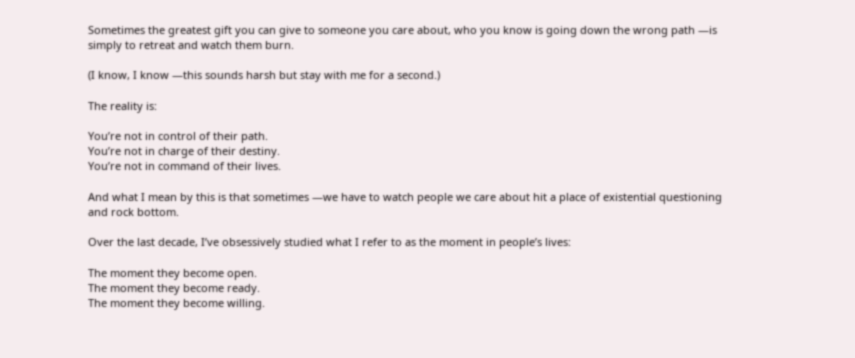Sometimes the greatest gift you can give to someone you care about, who you know is going down the wrong path —is simply to retreat and watch them burn.

(I know, I know —this sounds harsh but stay with me for a second.)

The reality is:

You’re not in control of their path.
You’re not in charge of their destiny.
You’re not in command of their lives.

And what I mean by this is that sometimes —we have to watch people we care about hit a place of existential questioning and rock bottom.

Over the last decade, I’ve obsessively studied what I refer to as the moment in people’s lives:

The moment they become open.
The moment they become ready.
The moment they become willing.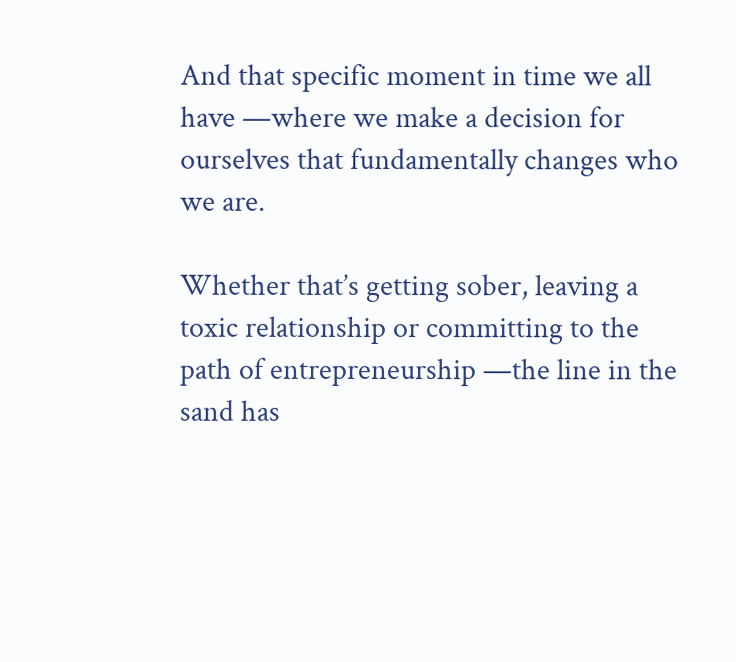And that specific moment in time we all have —where we make a decision for ourselves that fundamentally changes who we are.

Whether that’s getting sober, leaving a toxic relationship or committing to the path of entrepreneurship —the line in the sand has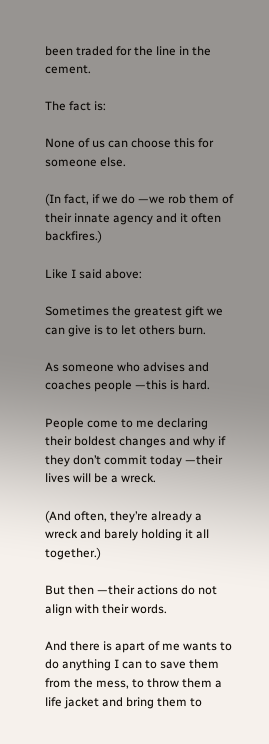been traded for the line in the cement.

The fact is:

None of us can choose this for someone else.

(In fact, if we do —we rob them of their innate agency and it often backfires.)

Like I said above:

Sometimes the greatest gift we can give is to let others burn.

As someone who advises and coaches people —this is hard.

People come to me declaring their boldest changes and why if they don’t commit today —their lives will be a wreck.

(And often, they’re already a wreck and barely holding it all together.)

But then —their actions do not align with their words.

And there is apart of me wants to do anything I can to save them from the mess, to throw them a life jacket and bring them to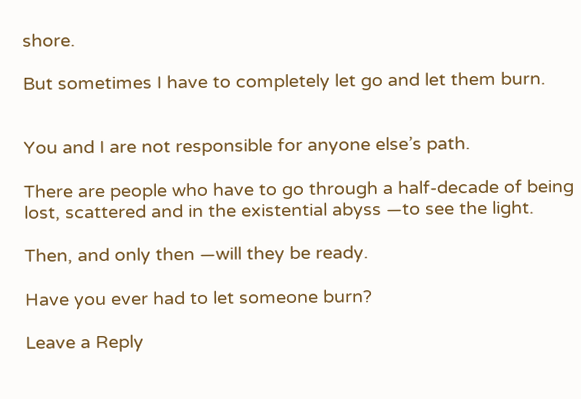shore.

But sometimes I have to completely let go and let them burn.


You and I are not responsible for anyone else’s path.

There are people who have to go through a half-decade of being lost, scattered and in the existential abyss —to see the light.

Then, and only then —will they be ready.

Have you ever had to let someone burn?

Leave a Reply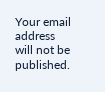Your email address will not be published.